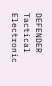DEFENDER Tactical Electronic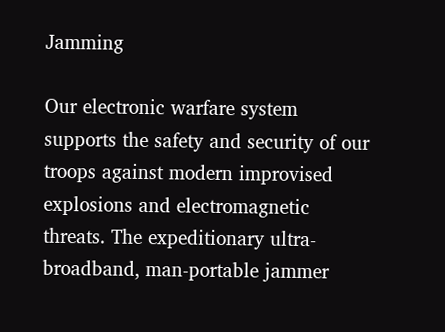Jamming

Our electronic warfare system supports the safety and security of our troops against modern improvised explosions and electromagnetic threats. The expeditionary ultra-broadband, man-portable jammer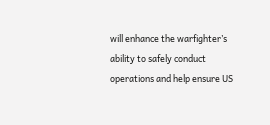will enhance the warfighter’s ability to safely conduct operations and help ensure US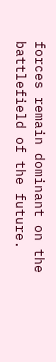forces remain dominant on the battlefield of the future.